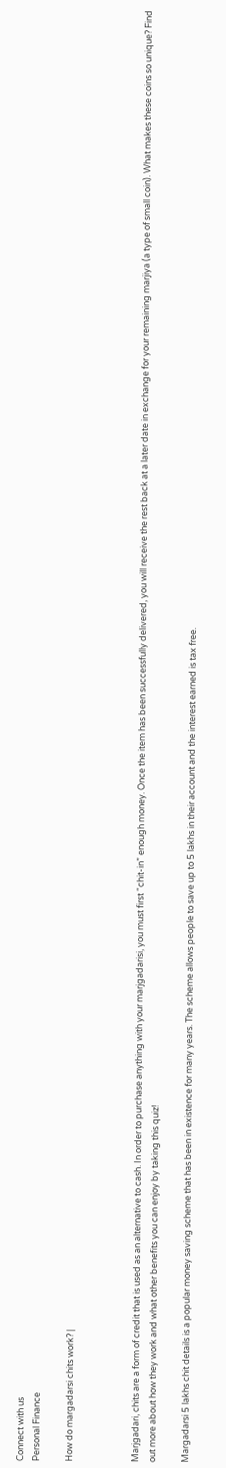Connect with us
Personal Finance

How do margadarsi chits work? |



Marjgadari, chits are a form of credit that is used as an alternative to cash. In order to purchase anything with your marjgadarisi, you must first “chit-in” enough money. Once the item has been successfully delivered, you will receive the rest back at a later date in exchange for your remaining marjiya (a type of small coin). What makes these coins so unique? Find out more about how they work and what other benefits you can enjoy by taking this quiz!

Margadarsi 5 lakhs chit details is a popular money saving scheme that has been in existence for many years. The scheme allows people to save up to 5 lakhs in their account and the interest earned is tax free.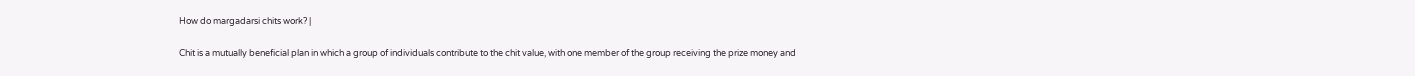How do margadarsi chits work? |

Chit is a mutually beneficial plan in which a group of individuals contribute to the chit value, with one member of the group receiving the prize money and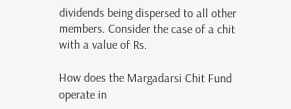dividends being dispersed to all other members. Consider the case of a chit with a value of Rs.

How does the Margadarsi Chit Fund operate in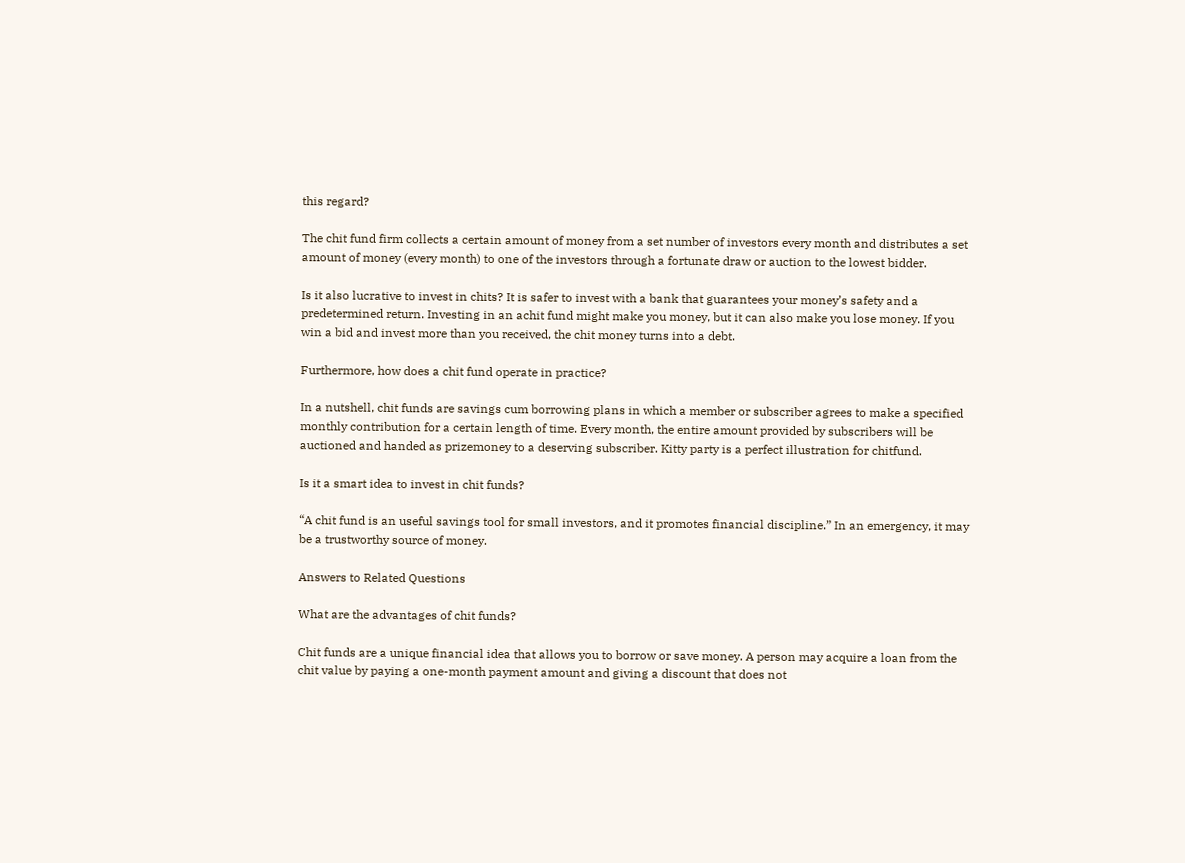this regard?

The chit fund firm collects a certain amount of money from a set number of investors every month and distributes a set amount of money (every month) to one of the investors through a fortunate draw or auction to the lowest bidder.

Is it also lucrative to invest in chits? It is safer to invest with a bank that guarantees your money’s safety and a predetermined return. Investing in an achit fund might make you money, but it can also make you lose money. If you win a bid and invest more than you received, the chit money turns into a debt.

Furthermore, how does a chit fund operate in practice?

In a nutshell, chit funds are savings cum borrowing plans in which a member or subscriber agrees to make a specified monthly contribution for a certain length of time. Every month, the entire amount provided by subscribers will be auctioned and handed as prizemoney to a deserving subscriber. Kitty party is a perfect illustration for chitfund.

Is it a smart idea to invest in chit funds?

“A chit fund is an useful savings tool for small investors, and it promotes financial discipline.” In an emergency, it may be a trustworthy source of money.

Answers to Related Questions

What are the advantages of chit funds?

Chit funds are a unique financial idea that allows you to borrow or save money. A person may acquire a loan from the chit value by paying a one-month payment amount and giving a discount that does not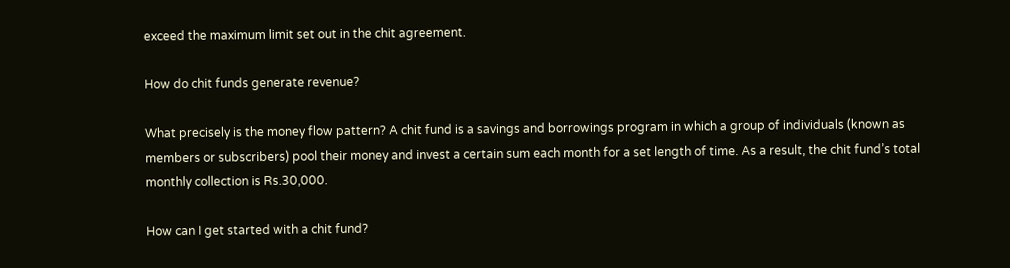exceed the maximum limit set out in the chit agreement.

How do chit funds generate revenue?

What precisely is the money flow pattern? A chit fund is a savings and borrowings program in which a group of individuals (known as members or subscribers) pool their money and invest a certain sum each month for a set length of time. As a result, the chit fund’s total monthly collection is Rs.30,000.

How can I get started with a chit fund?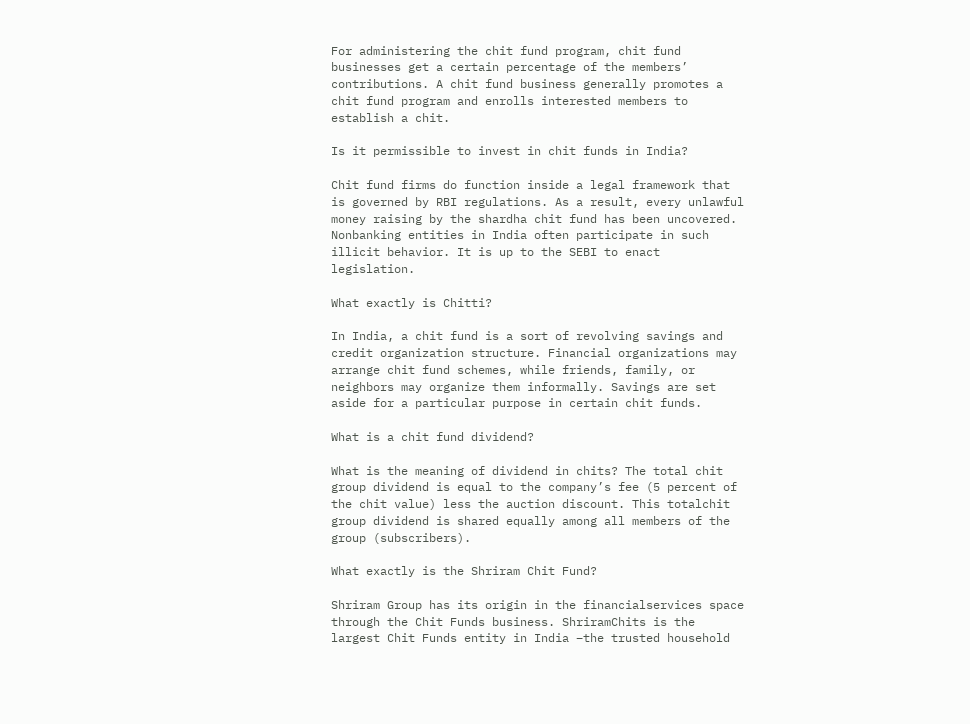For administering the chit fund program, chit fund businesses get a certain percentage of the members’ contributions. A chit fund business generally promotes a chit fund program and enrolls interested members to establish a chit.

Is it permissible to invest in chit funds in India?

Chit fund firms do function inside a legal framework that is governed by RBI regulations. As a result, every unlawful money raising by the shardha chit fund has been uncovered. Nonbanking entities in India often participate in such illicit behavior. It is up to the SEBI to enact legislation.

What exactly is Chitti?

In India, a chit fund is a sort of revolving savings and credit organization structure. Financial organizations may arrange chit fund schemes, while friends, family, or neighbors may organize them informally. Savings are set aside for a particular purpose in certain chit funds.

What is a chit fund dividend?

What is the meaning of dividend in chits? The total chit group dividend is equal to the company’s fee (5 percent of the chit value) less the auction discount. This totalchit group dividend is shared equally among all members of the group (subscribers).

What exactly is the Shriram Chit Fund?

Shriram Group has its origin in the financialservices space through the Chit Funds business. ShriramChits is the largest Chit Funds entity in India –the trusted household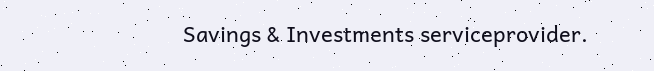Savings & Investments serviceprovider.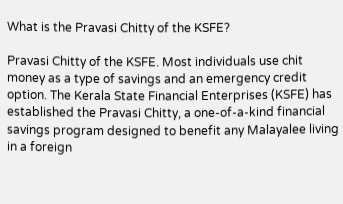What is the Pravasi Chitty of the KSFE?

Pravasi Chitty of the KSFE. Most individuals use chit money as a type of savings and an emergency credit option. The Kerala State Financial Enterprises (KSFE) has established the Pravasi Chitty, a one-of-a-kind financial savings program designed to benefit any Malayalee living in a foreign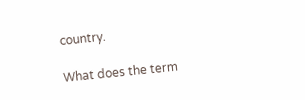country.

What does the term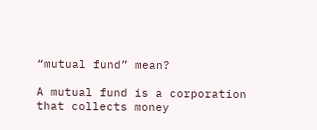“mutual fund” mean?

A mutual fund is a corporation that collects money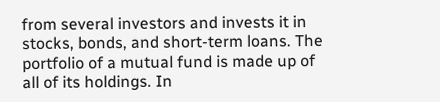from several investors and invests it in stocks, bonds, and short-term loans. The portfolio of a mutual fund is made up of all of its holdings. In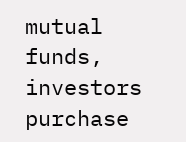mutual funds, investors purchase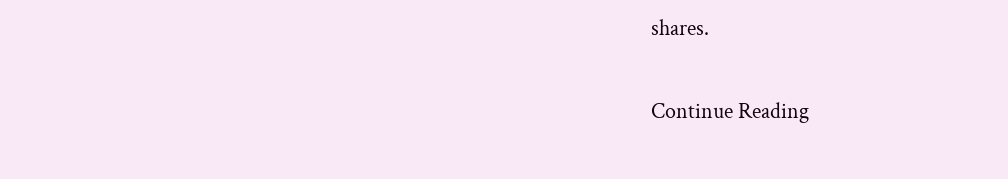shares.

Continue Reading